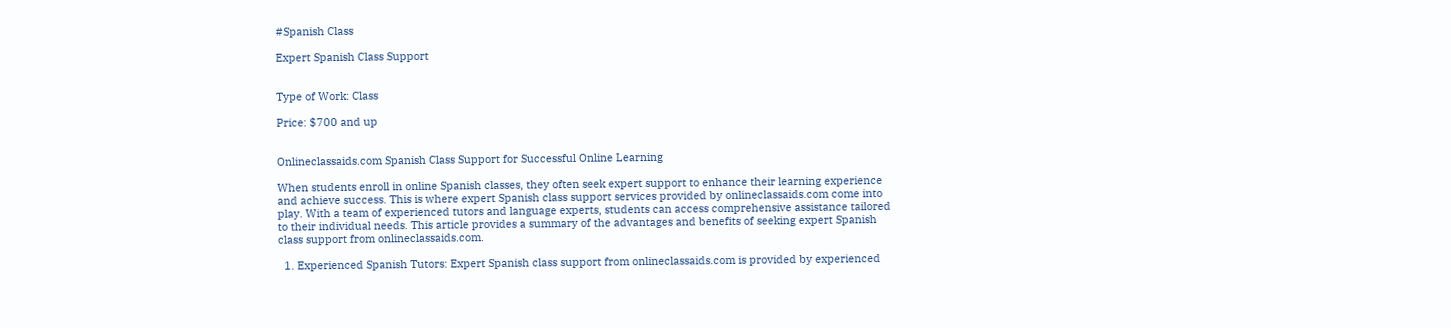#Spanish Class

Expert Spanish Class Support


Type of Work: Class

Price: $700 and up


Onlineclassaids.com Spanish Class Support for Successful Online Learning

When students enroll in online Spanish classes, they often seek expert support to enhance their learning experience and achieve success. This is where expert Spanish class support services provided by onlineclassaids.com come into play. With a team of experienced tutors and language experts, students can access comprehensive assistance tailored to their individual needs. This article provides a summary of the advantages and benefits of seeking expert Spanish class support from onlineclassaids.com.

  1. Experienced Spanish Tutors: Expert Spanish class support from onlineclassaids.com is provided by experienced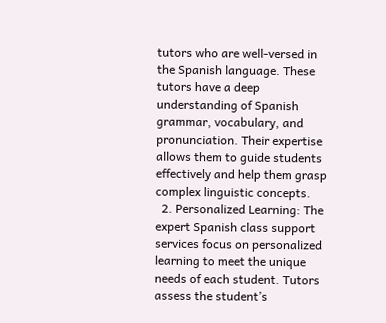tutors who are well-versed in the Spanish language. These tutors have a deep understanding of Spanish grammar, vocabulary, and pronunciation. Their expertise allows them to guide students effectively and help them grasp complex linguistic concepts.
  2. Personalized Learning: The expert Spanish class support services focus on personalized learning to meet the unique needs of each student. Tutors assess the student’s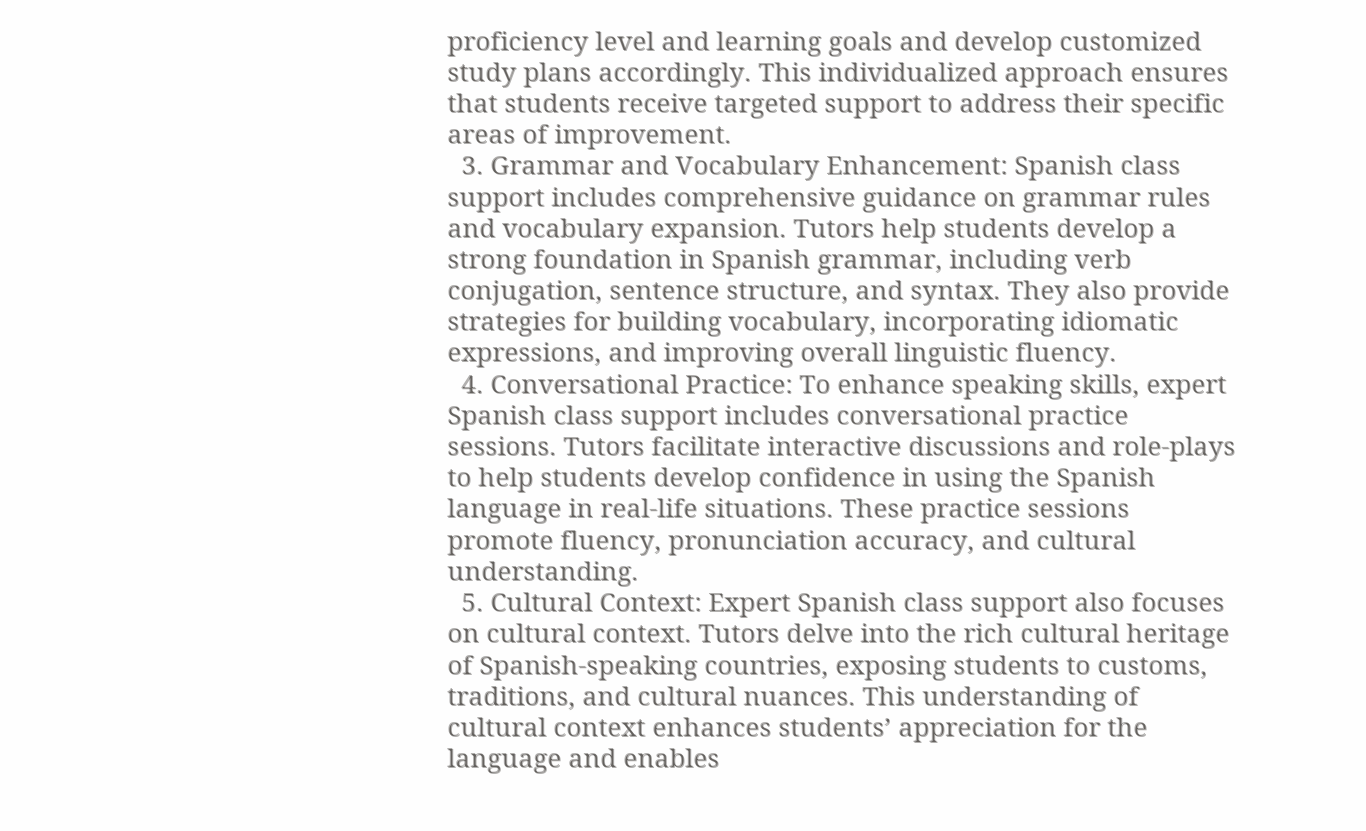proficiency level and learning goals and develop customized study plans accordingly. This individualized approach ensures that students receive targeted support to address their specific areas of improvement.
  3. Grammar and Vocabulary Enhancement: Spanish class support includes comprehensive guidance on grammar rules and vocabulary expansion. Tutors help students develop a strong foundation in Spanish grammar, including verb conjugation, sentence structure, and syntax. They also provide strategies for building vocabulary, incorporating idiomatic expressions, and improving overall linguistic fluency.
  4. Conversational Practice: To enhance speaking skills, expert Spanish class support includes conversational practice sessions. Tutors facilitate interactive discussions and role-plays to help students develop confidence in using the Spanish language in real-life situations. These practice sessions promote fluency, pronunciation accuracy, and cultural understanding.
  5. Cultural Context: Expert Spanish class support also focuses on cultural context. Tutors delve into the rich cultural heritage of Spanish-speaking countries, exposing students to customs, traditions, and cultural nuances. This understanding of cultural context enhances students’ appreciation for the language and enables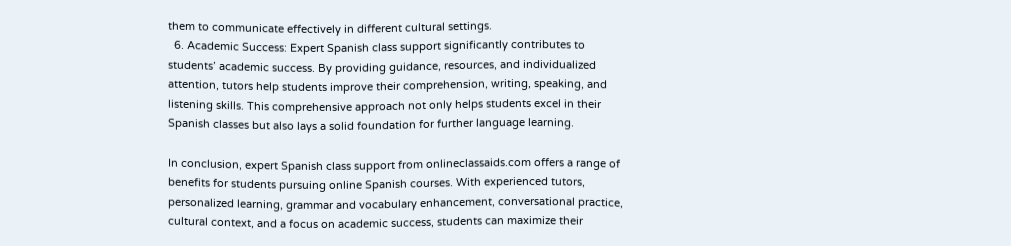them to communicate effectively in different cultural settings.
  6. Academic Success: Expert Spanish class support significantly contributes to students’ academic success. By providing guidance, resources, and individualized attention, tutors help students improve their comprehension, writing, speaking, and listening skills. This comprehensive approach not only helps students excel in their Spanish classes but also lays a solid foundation for further language learning.

In conclusion, expert Spanish class support from onlineclassaids.com offers a range of benefits for students pursuing online Spanish courses. With experienced tutors, personalized learning, grammar and vocabulary enhancement, conversational practice, cultural context, and a focus on academic success, students can maximize their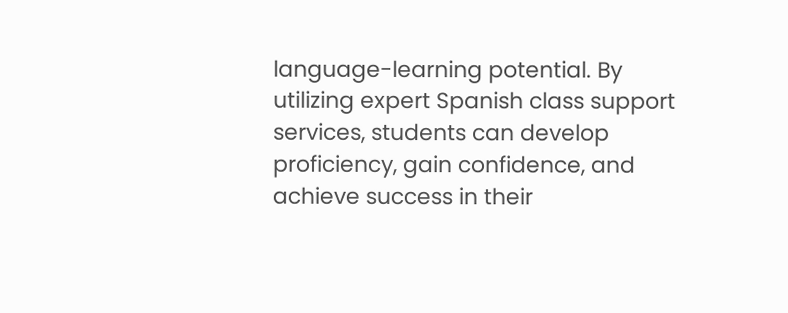language-learning potential. By utilizing expert Spanish class support services, students can develop proficiency, gain confidence, and achieve success in their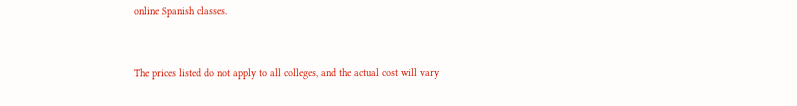online Spanish classes.


The prices listed do not apply to all colleges, and the actual cost will vary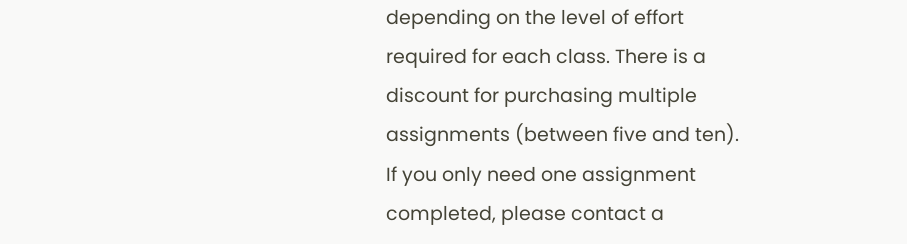depending on the level of effort required for each class. There is a discount for purchasing multiple assignments (between five and ten). If you only need one assignment completed, please contact a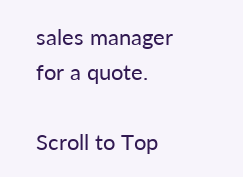sales manager for a quote.

Scroll to Top